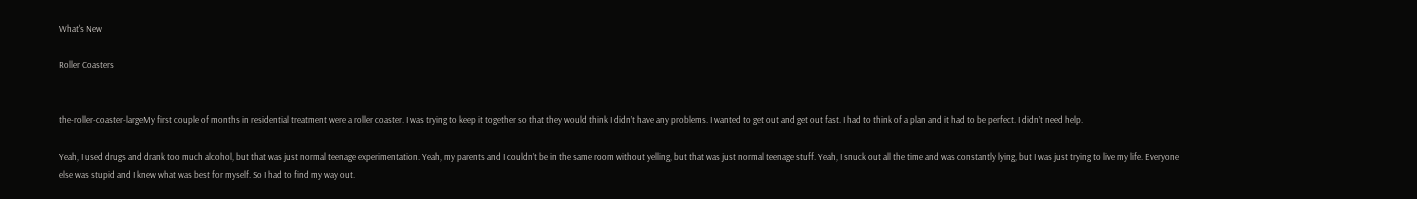What's New

Roller Coasters


the-roller-coaster-largeMy first couple of months in residential treatment were a roller coaster. I was trying to keep it together so that they would think I didn’t have any problems. I wanted to get out and get out fast. I had to think of a plan and it had to be perfect. I didn’t need help.

Yeah, I used drugs and drank too much alcohol, but that was just normal teenage experimentation. Yeah, my parents and I couldn’t be in the same room without yelling, but that was just normal teenage stuff. Yeah, I snuck out all the time and was constantly lying, but I was just trying to live my life. Everyone else was stupid and I knew what was best for myself. So I had to find my way out.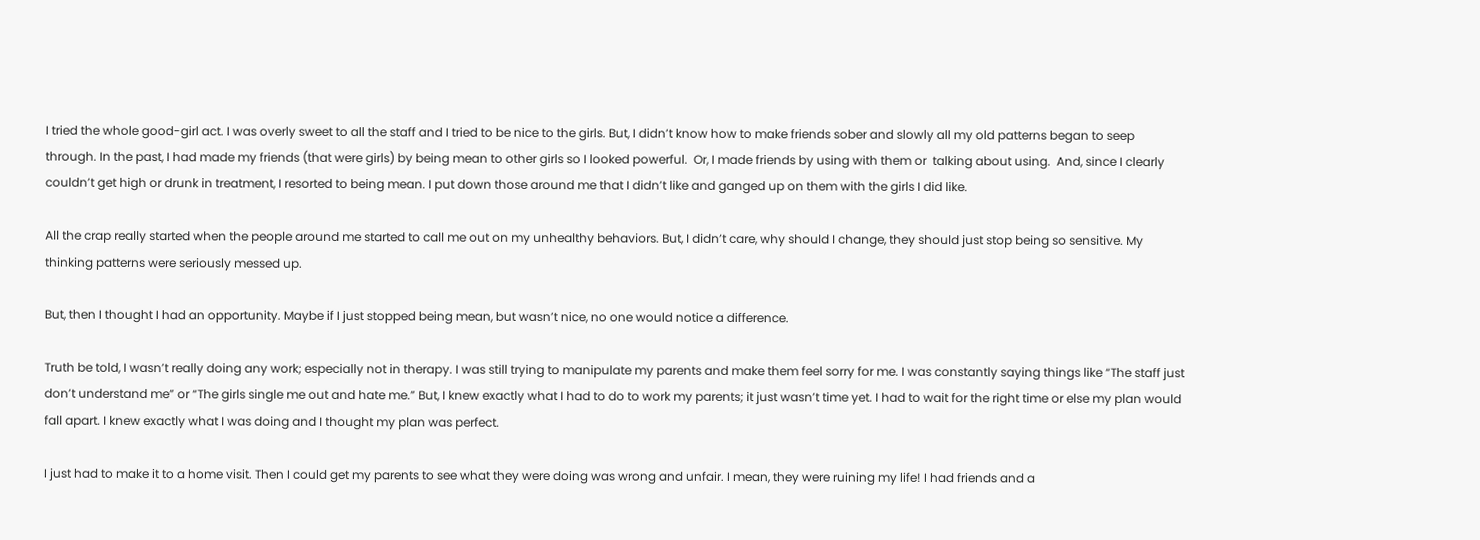I tried the whole good-girl act. I was overly sweet to all the staff and I tried to be nice to the girls. But, I didn’t know how to make friends sober and slowly all my old patterns began to seep through. In the past, I had made my friends (that were girls) by being mean to other girls so I looked powerful.  Or, I made friends by using with them or  talking about using.  And, since I clearly couldn’t get high or drunk in treatment, I resorted to being mean. I put down those around me that I didn’t like and ganged up on them with the girls I did like.

All the crap really started when the people around me started to call me out on my unhealthy behaviors. But, I didn’t care, why should I change, they should just stop being so sensitive. My thinking patterns were seriously messed up.

But, then I thought I had an opportunity. Maybe if I just stopped being mean, but wasn’t nice, no one would notice a difference.

Truth be told, I wasn’t really doing any work; especially not in therapy. I was still trying to manipulate my parents and make them feel sorry for me. I was constantly saying things like “The staff just don’t understand me” or “The girls single me out and hate me.” But, I knew exactly what I had to do to work my parents; it just wasn’t time yet. I had to wait for the right time or else my plan would fall apart. I knew exactly what I was doing and I thought my plan was perfect.

I just had to make it to a home visit. Then I could get my parents to see what they were doing was wrong and unfair. I mean, they were ruining my life! I had friends and a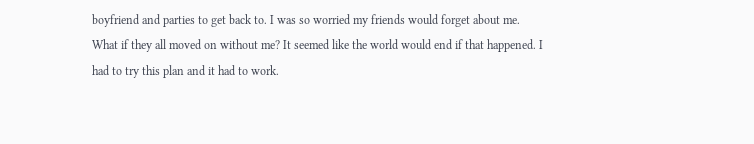boyfriend and parties to get back to. I was so worried my friends would forget about me. What if they all moved on without me? It seemed like the world would end if that happened. I had to try this plan and it had to work.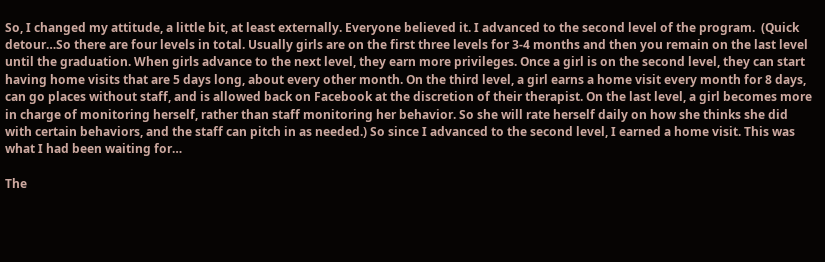So, I changed my attitude, a little bit, at least externally. Everyone believed it. I advanced to the second level of the program.  (Quick detour…So there are four levels in total. Usually girls are on the first three levels for 3-4 months and then you remain on the last level until the graduation. When girls advance to the next level, they earn more privileges. Once a girl is on the second level, they can start having home visits that are 5 days long, about every other month. On the third level, a girl earns a home visit every month for 8 days, can go places without staff, and is allowed back on Facebook at the discretion of their therapist. On the last level, a girl becomes more in charge of monitoring herself, rather than staff monitoring her behavior. So she will rate herself daily on how she thinks she did with certain behaviors, and the staff can pitch in as needed.) So since I advanced to the second level, I earned a home visit. This was what I had been waiting for…

The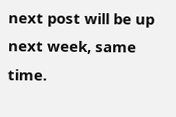next post will be up next week, same time.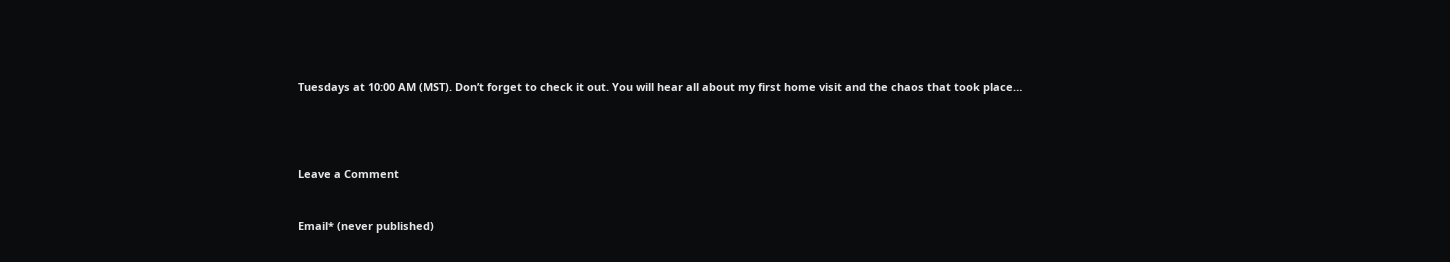Tuesdays at 10:00 AM (MST). Don’t forget to check it out. You will hear all about my first home visit and the chaos that took place…




Leave a Comment


Email* (never published)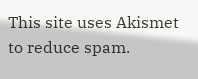This site uses Akismet to reduce spam.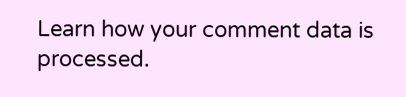Learn how your comment data is processed.